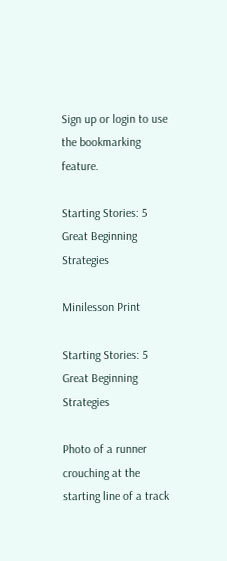Sign up or login to use the bookmarking feature.

Starting Stories: 5 Great Beginning Strategies

Minilesson Print

Starting Stories: 5 Great Beginning Strategies

Photo of a runner crouching at the starting line of a track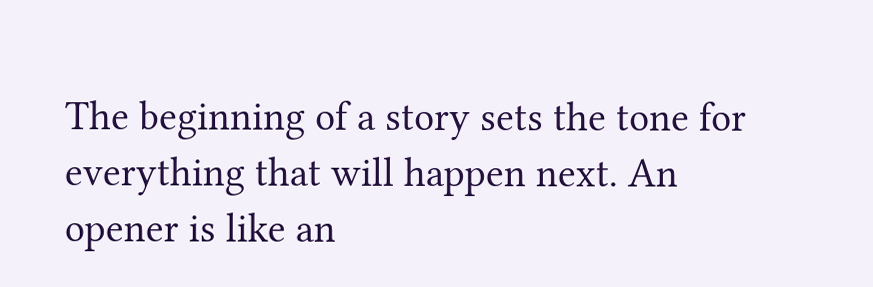The beginning of a story sets the tone for everything that will happen next. An opener is like an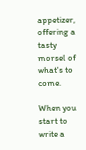appetizer, offering a tasty morsel of what's to come.

When you start to write a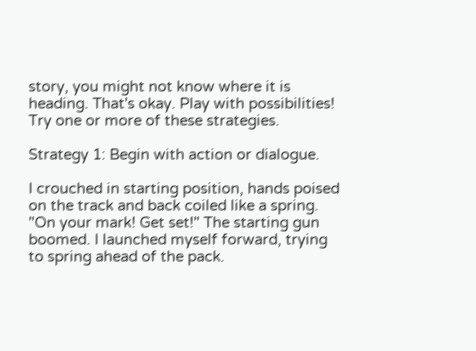story, you might not know where it is heading. That's okay. Play with possibilities! Try one or more of these strategies.

Strategy 1: Begin with action or dialogue.

I crouched in starting position, hands poised on the track and back coiled like a spring. "On your mark! Get set!" The starting gun boomed. I launched myself forward, trying to spring ahead of the pack.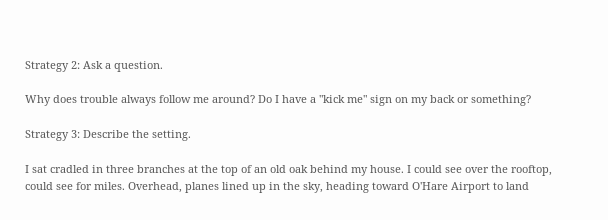Strategy 2: Ask a question.

Why does trouble always follow me around? Do I have a "kick me" sign on my back or something?

Strategy 3: Describe the setting.

I sat cradled in three branches at the top of an old oak behind my house. I could see over the rooftop, could see for miles. Overhead, planes lined up in the sky, heading toward O'Hare Airport to land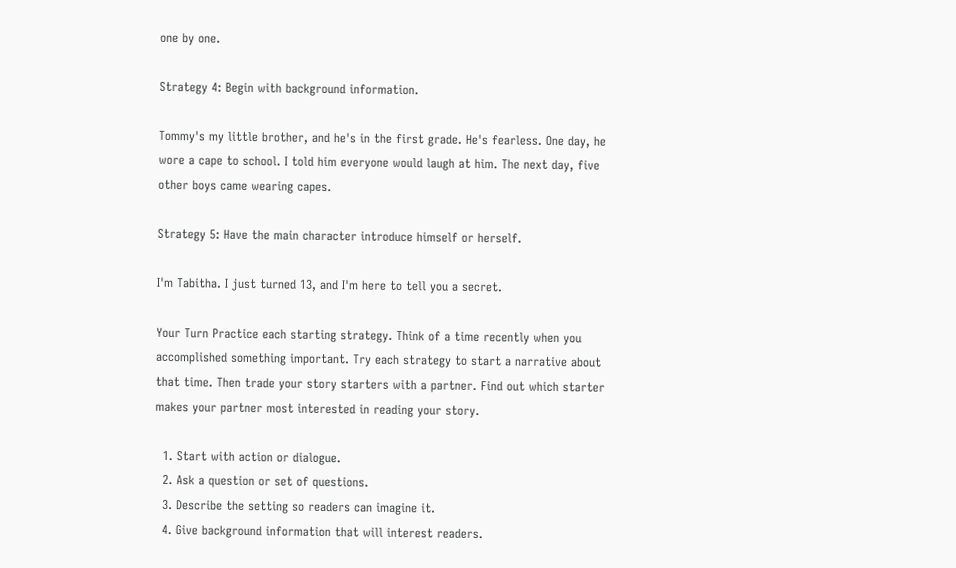one by one.

Strategy 4: Begin with background information.

Tommy's my little brother, and he's in the first grade. He's fearless. One day, he wore a cape to school. I told him everyone would laugh at him. The next day, five other boys came wearing capes.

Strategy 5: Have the main character introduce himself or herself.

I'm Tabitha. I just turned 13, and I'm here to tell you a secret.

Your Turn Practice each starting strategy. Think of a time recently when you accomplished something important. Try each strategy to start a narrative about that time. Then trade your story starters with a partner. Find out which starter makes your partner most interested in reading your story.

  1. Start with action or dialogue.
  2. Ask a question or set of questions.
  3. Describe the setting so readers can imagine it.
  4. Give background information that will interest readers.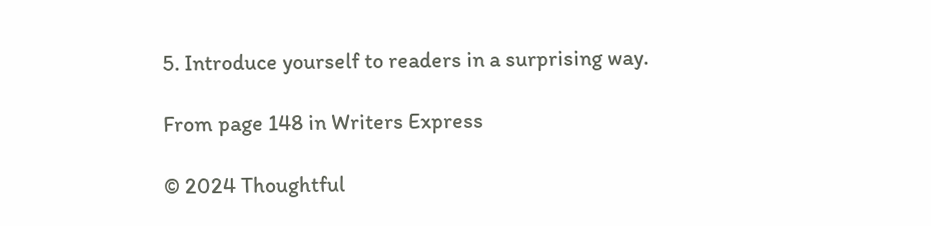5. Introduce yourself to readers in a surprising way.

From page 148 in Writers Express

© 2024 Thoughtful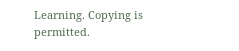Learning. Copying is permitted.